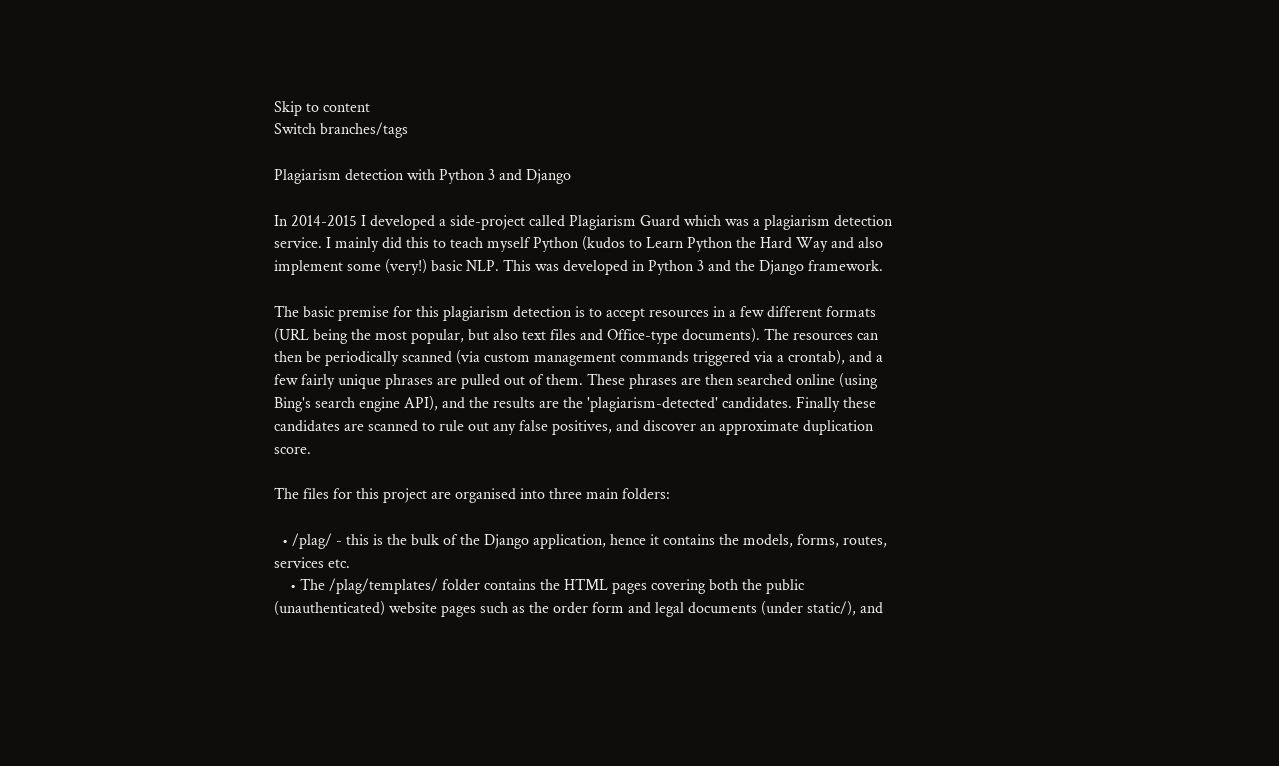Skip to content
Switch branches/tags

Plagiarism detection with Python 3 and Django

In 2014-2015 I developed a side-project called Plagiarism Guard which was a plagiarism detection service. I mainly did this to teach myself Python (kudos to Learn Python the Hard Way and also implement some (very!) basic NLP. This was developed in Python 3 and the Django framework.

The basic premise for this plagiarism detection is to accept resources in a few different formats (URL being the most popular, but also text files and Office-type documents). The resources can then be periodically scanned (via custom management commands triggered via a crontab), and a few fairly unique phrases are pulled out of them. These phrases are then searched online (using Bing's search engine API), and the results are the 'plagiarism-detected' candidates. Finally these candidates are scanned to rule out any false positives, and discover an approximate duplication score.

The files for this project are organised into three main folders:

  • /plag/ - this is the bulk of the Django application, hence it contains the models, forms, routes, services etc.
    • The /plag/templates/ folder contains the HTML pages covering both the public (unauthenticated) website pages such as the order form and legal documents (under static/), and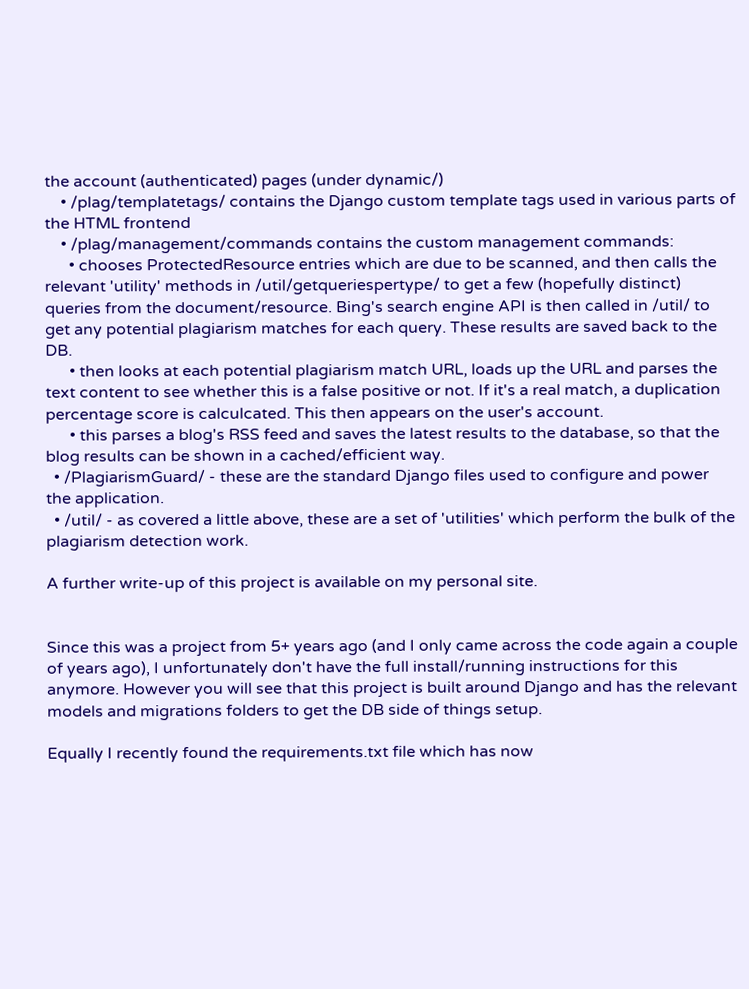the account (authenticated) pages (under dynamic/)
    • /plag/templatetags/ contains the Django custom template tags used in various parts of the HTML frontend
    • /plag/management/commands contains the custom management commands:
      • chooses ProtectedResource entries which are due to be scanned, and then calls the relevant 'utility' methods in /util/getqueriespertype/ to get a few (hopefully distinct) queries from the document/resource. Bing's search engine API is then called in /util/ to get any potential plagiarism matches for each query. These results are saved back to the DB.
      • then looks at each potential plagiarism match URL, loads up the URL and parses the text content to see whether this is a false positive or not. If it's a real match, a duplication percentage score is calculcated. This then appears on the user's account.
      • this parses a blog's RSS feed and saves the latest results to the database, so that the blog results can be shown in a cached/efficient way.
  • /PlagiarismGuard/ - these are the standard Django files used to configure and power the application.
  • /util/ - as covered a little above, these are a set of 'utilities' which perform the bulk of the plagiarism detection work.

A further write-up of this project is available on my personal site.


Since this was a project from 5+ years ago (and I only came across the code again a couple of years ago), I unfortunately don't have the full install/running instructions for this anymore. However you will see that this project is built around Django and has the relevant models and migrations folders to get the DB side of things setup.

Equally I recently found the requirements.txt file which has now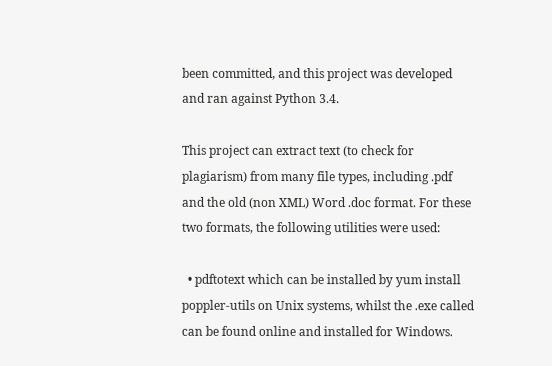been committed, and this project was developed and ran against Python 3.4.

This project can extract text (to check for plagiarism) from many file types, including .pdf and the old (non XML) Word .doc format. For these two formats, the following utilities were used:

  • pdftotext which can be installed by yum install poppler-utils on Unix systems, whilst the .exe called can be found online and installed for Windows.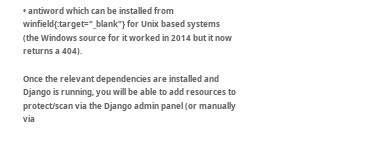• antiword which can be installed from winfield{:target="_blank"} for Unix based systems (the Windows source for it worked in 2014 but it now returns a 404).

Once the relevant dependencies are installed and Django is running, you will be able to add resources to protect/scan via the Django admin panel (or manually via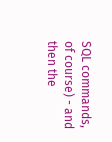SQL commands, of course) - and then the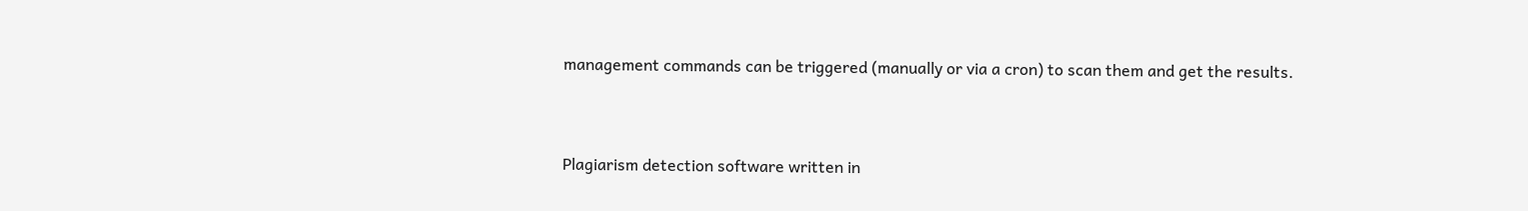management commands can be triggered (manually or via a cron) to scan them and get the results.


Plagiarism detection software written in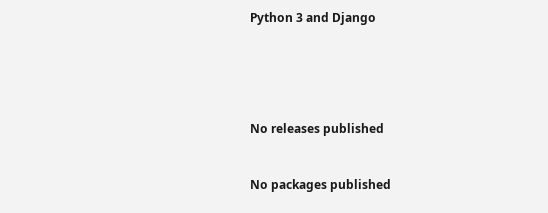Python 3 and Django





No releases published


No packages published